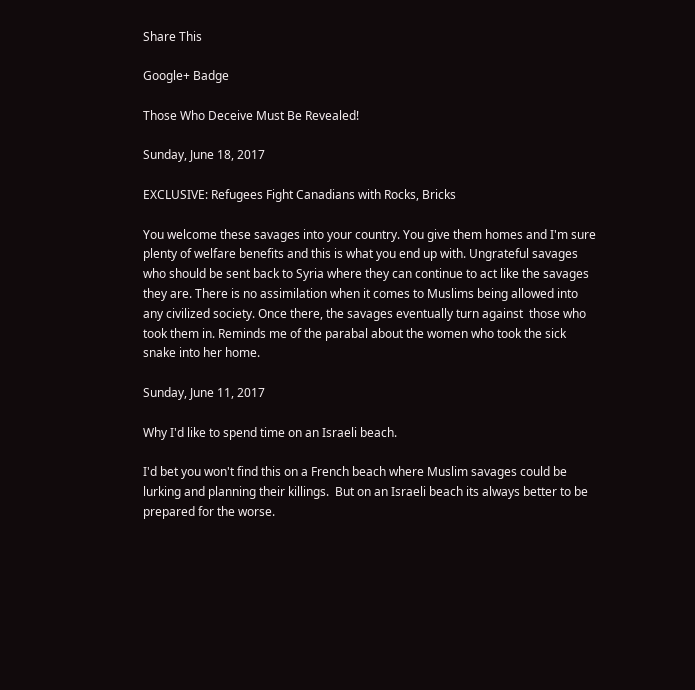Share This

Google+ Badge

Those Who Deceive Must Be Revealed!

Sunday, June 18, 2017

EXCLUSIVE: Refugees Fight Canadians with Rocks, Bricks

You welcome these savages into your country. You give them homes and I'm sure plenty of welfare benefits and this is what you end up with. Ungrateful savages who should be sent back to Syria where they can continue to act like the savages they are. There is no assimilation when it comes to Muslims being allowed into any civilized society. Once there, the savages eventually turn against  those who took them in. Reminds me of the parabal about the women who took the sick snake into her home.

Sunday, June 11, 2017

Why I'd like to spend time on an Israeli beach.

I'd bet you won't find this on a French beach where Muslim savages could be lurking and planning their killings.  But on an Israeli beach its always better to be prepared for the worse.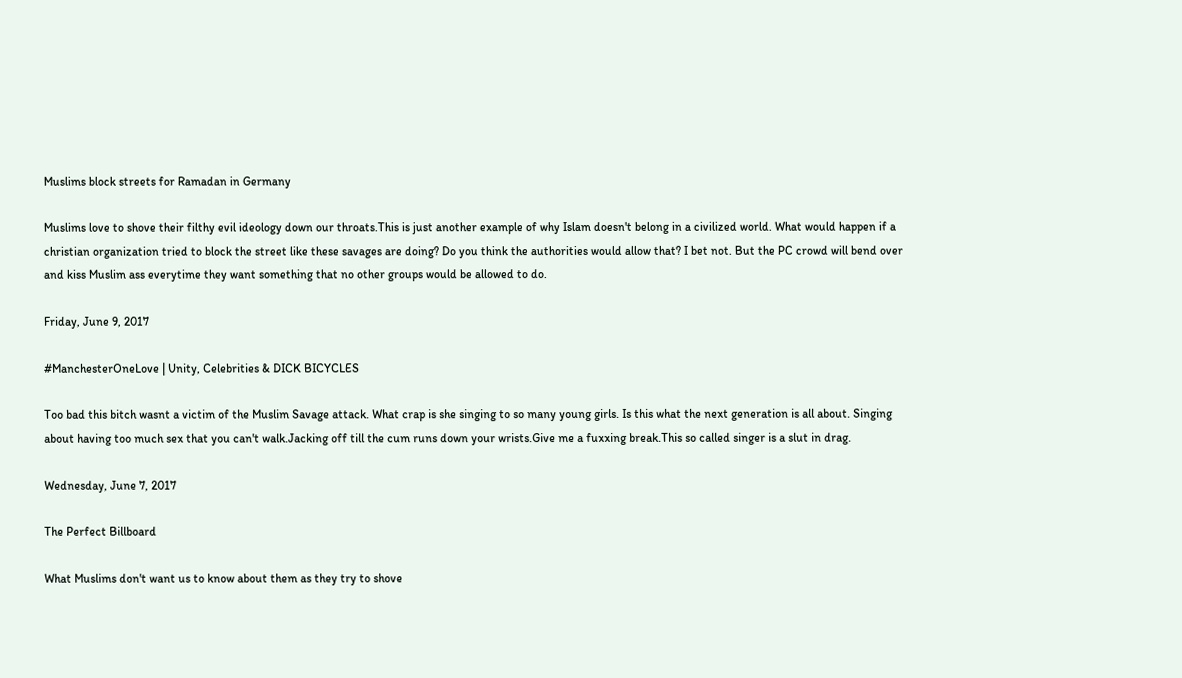Muslims block streets for Ramadan in Germany

Muslims love to shove their filthy evil ideology down our throats.This is just another example of why Islam doesn't belong in a civilized world. What would happen if a christian organization tried to block the street like these savages are doing? Do you think the authorities would allow that? I bet not. But the PC crowd will bend over and kiss Muslim ass everytime they want something that no other groups would be allowed to do.

Friday, June 9, 2017

#ManchesterOneLove | Unity, Celebrities & DICK BICYCLES

Too bad this bitch wasnt a victim of the Muslim Savage attack. What crap is she singing to so many young girls. Is this what the next generation is all about. Singing about having too much sex that you can't walk.Jacking off till the cum runs down your wrists.Give me a fuxxing break.This so called singer is a slut in drag.

Wednesday, June 7, 2017

The Perfect Billboard

What Muslims don't want us to know about them as they try to shove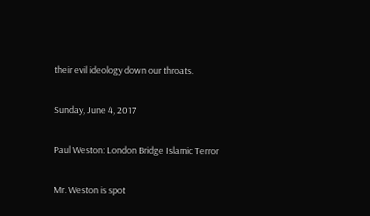their evil ideology down our throats.

Sunday, June 4, 2017

Paul Weston: London Bridge Islamic Terror

Mr. Weston is spot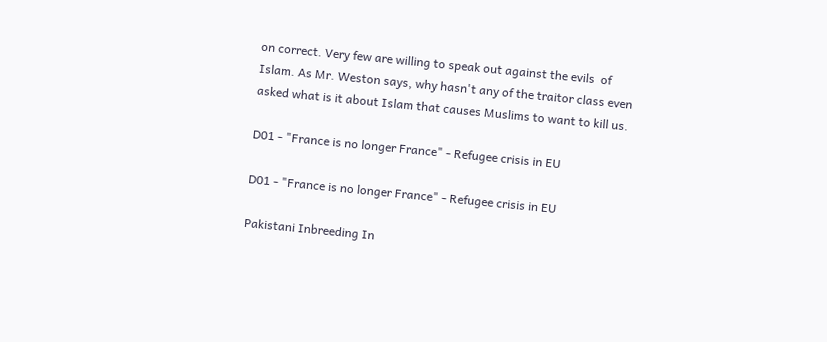on correct. Very few are willing to speak out against the evils  of Islam. As Mr. Weston says, why hasn't any of the traitor class even asked what is it about Islam that causes Muslims to want to kill us.

D01 - "France is no longer France" - Refugee crisis in EU

D01 - "France is no longer France" - Refugee crisis in EU

Pakistani Inbreeding In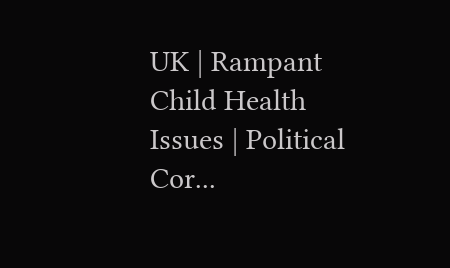UK | Rampant Child Health Issues | Political Cor...